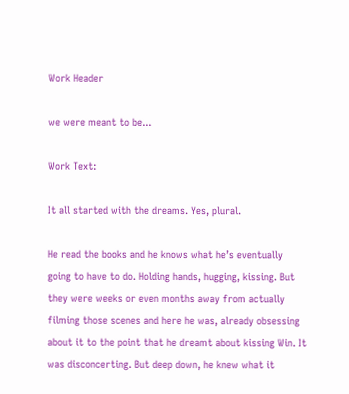Work Header

we were meant to be...

Work Text:

It all started with the dreams. Yes, plural.

He read the books and he knows what he’s eventually going to have to do. Holding hands, hugging, kissing. But they were weeks or even months away from actually filming those scenes and here he was, already obsessing about it to the point that he dreamt about kissing Win. It was disconcerting. But deep down, he knew what it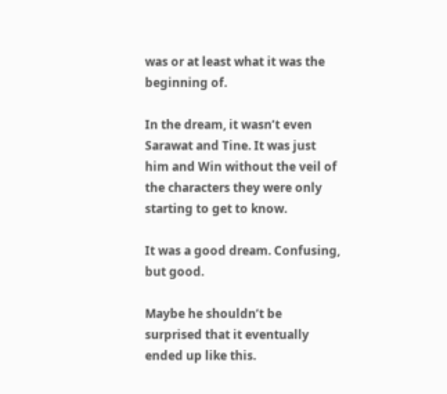was or at least what it was the beginning of.

In the dream, it wasn’t even Sarawat and Tine. It was just him and Win without the veil of the characters they were only starting to get to know.

It was a good dream. Confusing, but good.

Maybe he shouldn’t be surprised that it eventually ended up like this.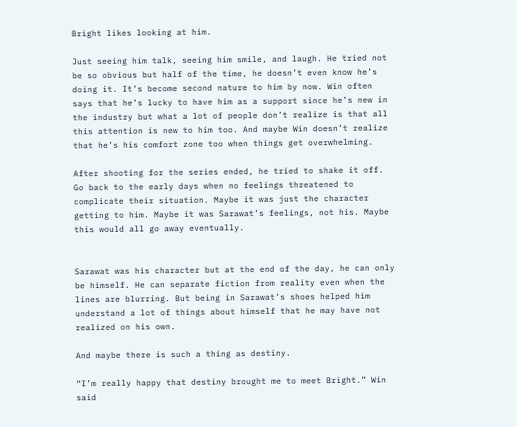Bright likes looking at him.

Just seeing him talk, seeing him smile, and laugh. He tried not be so obvious but half of the time, he doesn’t even know he’s doing it. It’s become second nature to him by now. Win often says that he’s lucky to have him as a support since he’s new in the industry but what a lot of people don’t realize is that all this attention is new to him too. And maybe Win doesn’t realize that he’s his comfort zone too when things get overwhelming.

After shooting for the series ended, he tried to shake it off. Go back to the early days when no feelings threatened to complicate their situation. Maybe it was just the character getting to him. Maybe it was Sarawat’s feelings, not his. Maybe this would all go away eventually.


Sarawat was his character but at the end of the day, he can only be himself. He can separate fiction from reality even when the lines are blurring. But being in Sarawat’s shoes helped him understand a lot of things about himself that he may have not realized on his own.

And maybe there is such a thing as destiny.

“I’m really happy that destiny brought me to meet Bright.” Win said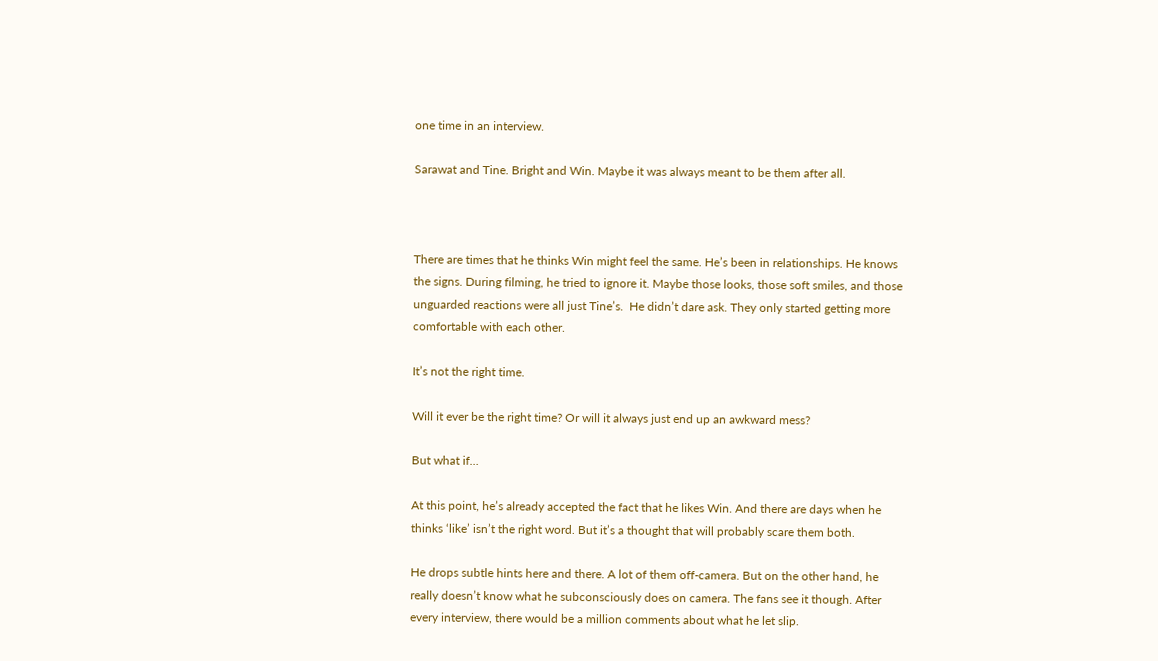one time in an interview.

Sarawat and Tine. Bright and Win. Maybe it was always meant to be them after all.



There are times that he thinks Win might feel the same. He’s been in relationships. He knows the signs. During filming, he tried to ignore it. Maybe those looks, those soft smiles, and those unguarded reactions were all just Tine’s.  He didn’t dare ask. They only started getting more comfortable with each other.

It’s not the right time.

Will it ever be the right time? Or will it always just end up an awkward mess?

But what if…

At this point, he’s already accepted the fact that he likes Win. And there are days when he thinks ‘like’ isn’t the right word. But it’s a thought that will probably scare them both.

He drops subtle hints here and there. A lot of them off-camera. But on the other hand, he really doesn’t know what he subconsciously does on camera. The fans see it though. After every interview, there would be a million comments about what he let slip.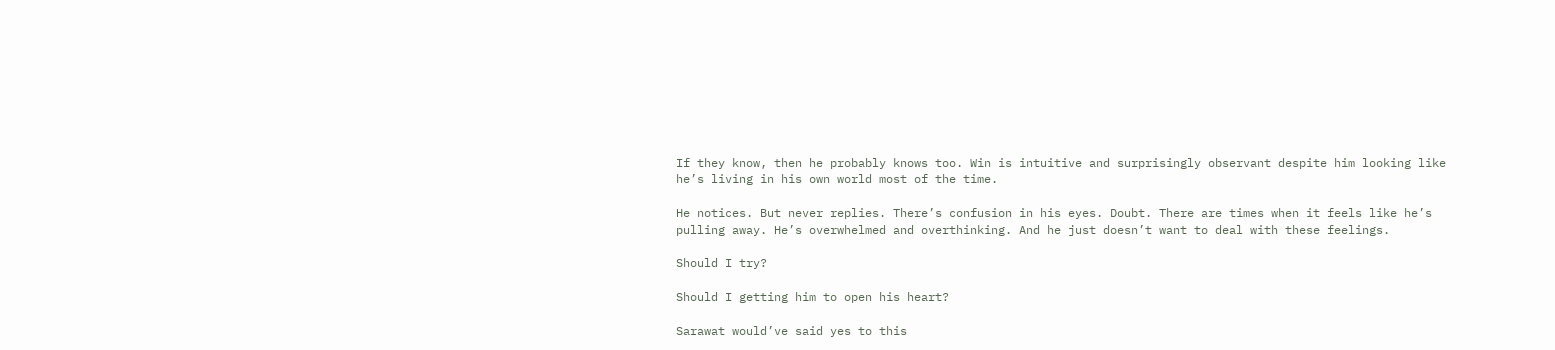If they know, then he probably knows too. Win is intuitive and surprisingly observant despite him looking like he’s living in his own world most of the time.

He notices. But never replies. There’s confusion in his eyes. Doubt. There are times when it feels like he’s pulling away. He’s overwhelmed and overthinking. And he just doesn’t want to deal with these feelings.

Should I try?

Should I getting him to open his heart?

Sarawat would’ve said yes to this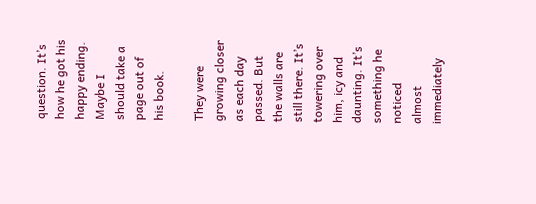question. It’s how he got his happy ending. Maybe I should take a page out of his book.

They were growing closer as each day passed. But the walls are still there. It’s towering over him, icy and daunting. It’s something he noticed almost immediately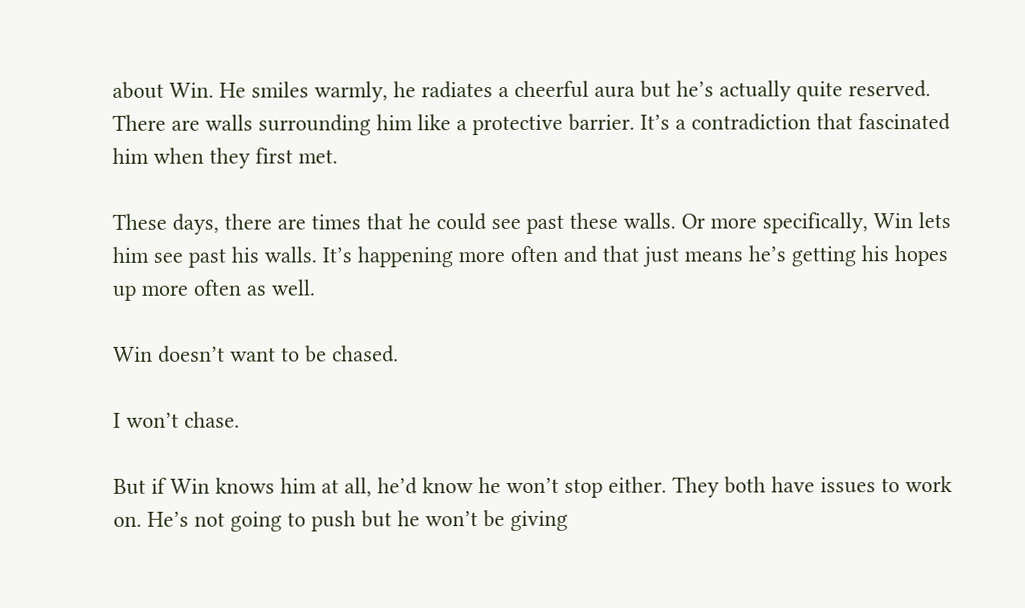about Win. He smiles warmly, he radiates a cheerful aura but he’s actually quite reserved. There are walls surrounding him like a protective barrier. It’s a contradiction that fascinated him when they first met.

These days, there are times that he could see past these walls. Or more specifically, Win lets him see past his walls. It’s happening more often and that just means he’s getting his hopes up more often as well.

Win doesn’t want to be chased.

I won’t chase.

But if Win knows him at all, he’d know he won’t stop either. They both have issues to work on. He’s not going to push but he won’t be giving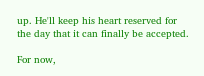up. He'll keep his heart reserved for the day that it can finally be accepted.

For now,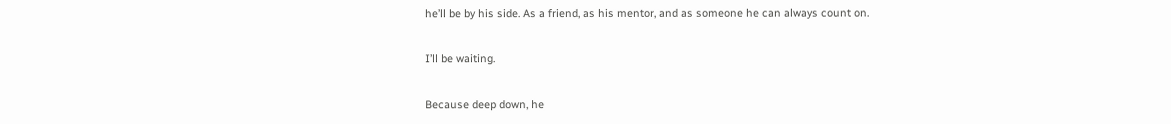he’ll be by his side. As a friend, as his mentor, and as someone he can always count on.

I’ll be waiting.

Because deep down, he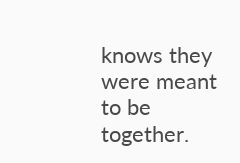knows they were meant to be together.